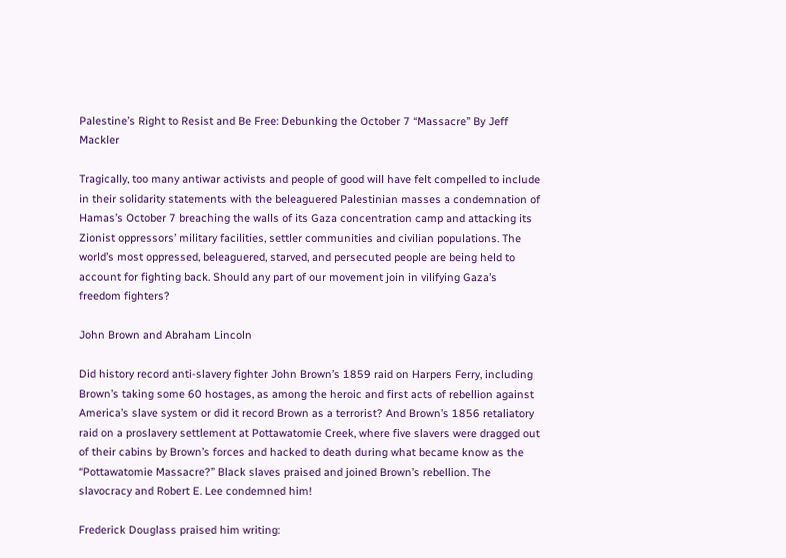Palestine’s Right to Resist and Be Free: Debunking the October 7 “Massacre” By Jeff Mackler

Tragically, too many antiwar activists and people of good will have felt compelled to include in their solidarity statements with the beleaguered Palestinian masses a condemnation of Hamas’s October 7 breaching the walls of its Gaza concentration camp and attacking its Zionist oppressors’ military facilities, settler communities and civilian populations. The world’s most oppressed, beleaguered, starved, and persecuted people are being held to account for fighting back. Should any part of our movement join in vilifying Gaza’s freedom fighters?

John Brown and Abraham Lincoln

Did history record anti-slavery fighter John Brown’s 1859 raid on Harpers Ferry, including Brown’s taking some 60 hostages, as among the heroic and first acts of rebellion against America’s slave system or did it record Brown as a terrorist? And Brown’s 1856 retaliatory raid on a proslavery settlement at Pottawatomie Creek, where five slavers were dragged out of their cabins by Brown’s forces and hacked to death during what became know as the “Pottawatomie Massacre?” Black slaves praised and joined Brown’s rebellion. The slavocracy and Robert E. Lee condemned him!

Frederick Douglass praised him writing: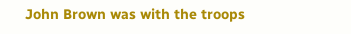John Brown was with the troops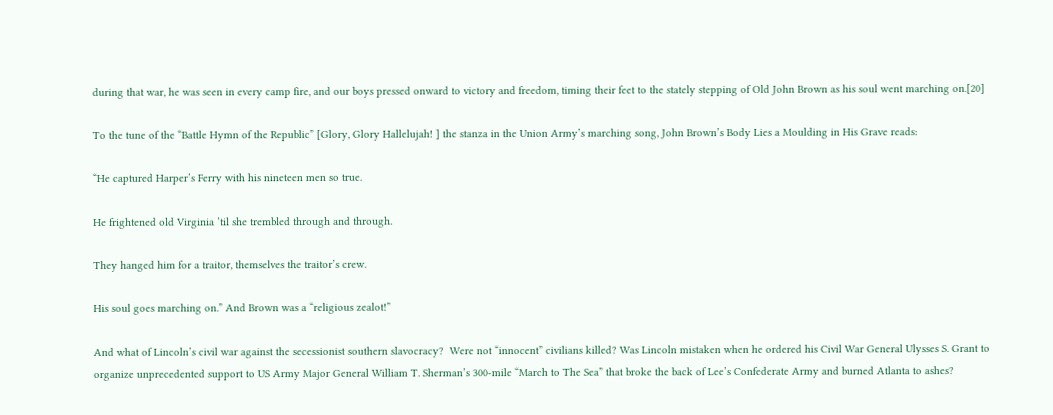during that war, he was seen in every camp fire, and our boys pressed onward to victory and freedom, timing their feet to the stately stepping of Old John Brown as his soul went marching on.[20]

To the tune of the “Battle Hymn of the Republic” [Glory, Glory Hallelujah! ] the stanza in the Union Army’s marching song, John Brown’s Body Lies a Moulding in His Grave reads:

“He captured Harper’s Ferry with his nineteen men so true.

He frightened old Virginia ’til she trembled through and through.

They hanged him for a traitor, themselves the traitor’s crew.

His soul goes marching on.” And Brown was a “religious zealot!”

And what of Lincoln’s civil war against the secessionist southern slavocracy?  Were not “innocent” civilians killed? Was Lincoln mistaken when he ordered his Civil War General Ulysses S. Grant to organize unprecedented support to US Army Major General William T. Sherman’s 300-mile “March to The Sea” that broke the back of Lee’s Confederate Army and burned Atlanta to ashes?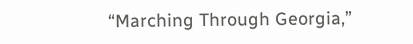“Marching Through Georgia,”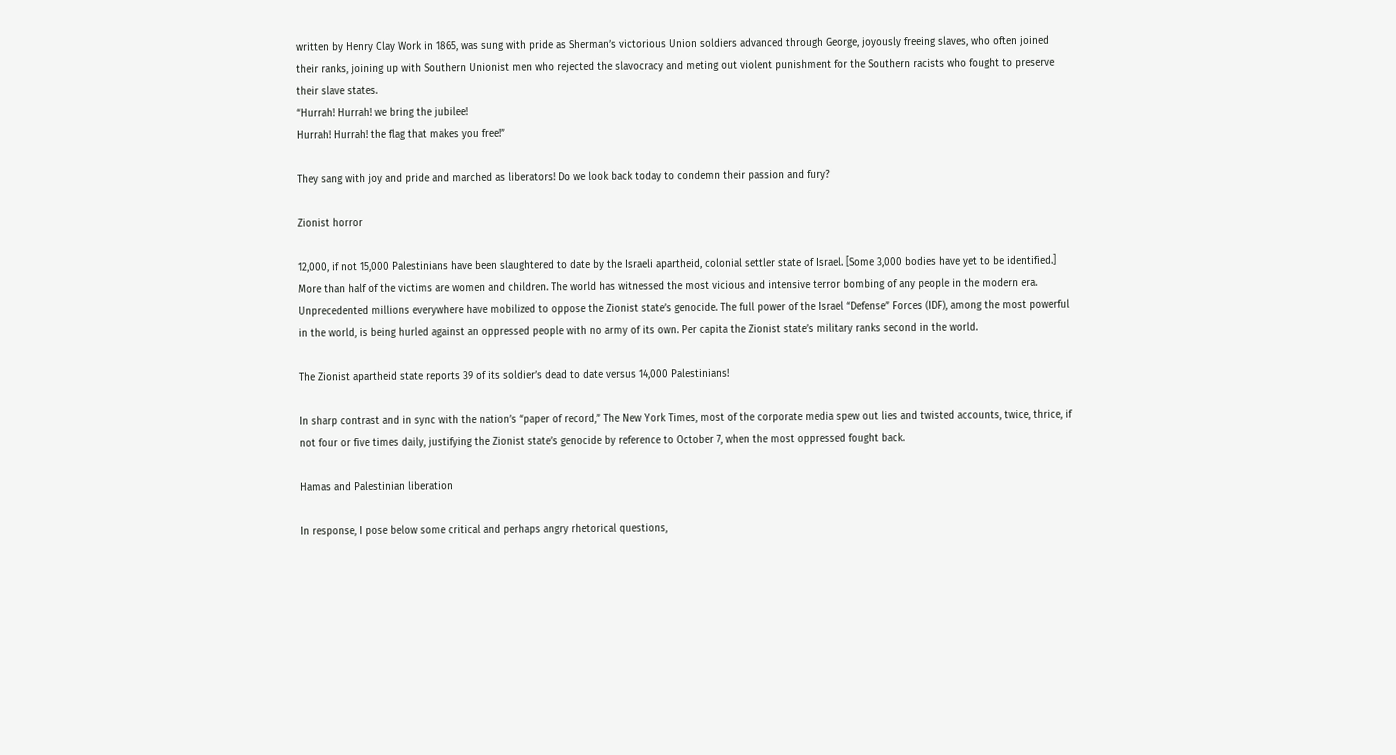written by Henry Clay Work in 1865, was sung with pride as Sherman’s victorious Union soldiers advanced through George, joyously freeing slaves, who often joined their ranks, joining up with Southern Unionist men who rejected the slavocracy and meting out violent punishment for the Southern racists who fought to preserve their slave states.
“Hurrah! Hurrah! we bring the jubilee!
Hurrah! Hurrah! the flag that makes you free!”

They sang with joy and pride and marched as liberators! Do we look back today to condemn their passion and fury?

Zionist horror

12,000, if not 15,000 Palestinians have been slaughtered to date by the Israeli apartheid, colonial settler state of Israel. [Some 3,000 bodies have yet to be identified.] More than half of the victims are women and children. The world has witnessed the most vicious and intensive terror bombing of any people in the modern era. Unprecedented millions everywhere have mobilized to oppose the Zionist state’s genocide. The full power of the Israel “Defense” Forces (IDF), among the most powerful in the world, is being hurled against an oppressed people with no army of its own. Per capita the Zionist state’s military ranks second in the world.

The Zionist apartheid state reports 39 of its soldier’s dead to date versus 14,000 Palestinians!

In sharp contrast and in sync with the nation’s “paper of record,” The New York Times, most of the corporate media spew out lies and twisted accounts, twice, thrice, if not four or five times daily, justifying the Zionist state’s genocide by reference to October 7, when the most oppressed fought back.

Hamas and Palestinian liberation

In response, I pose below some critical and perhaps angry rhetorical questions,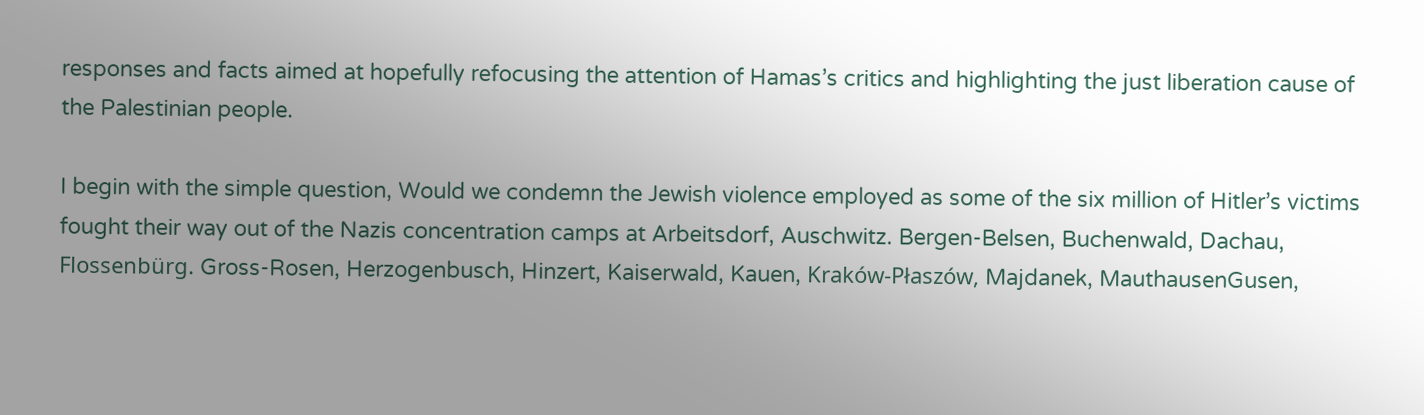responses and facts aimed at hopefully refocusing the attention of Hamas’s critics and highlighting the just liberation cause of the Palestinian people.

I begin with the simple question, Would we condemn the Jewish violence employed as some of the six million of Hitler’s victims fought their way out of the Nazis concentration camps at Arbeitsdorf, Auschwitz. Bergen-Belsen, Buchenwald, Dachau, Flossenbürg. Gross-Rosen, Herzogenbusch, Hinzert, Kaiserwald, Kauen, Kraków-Płaszów, Majdanek, MauthausenGusen,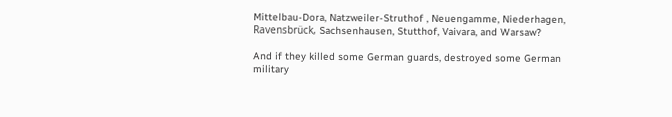Mittelbau-Dora, Natzweiler-Struthof , Neuengamme, Niederhagen, Ravensbrück, Sachsenhausen, Stutthof, Vaivara, and Warsaw?

And if they killed some German guards, destroyed some German military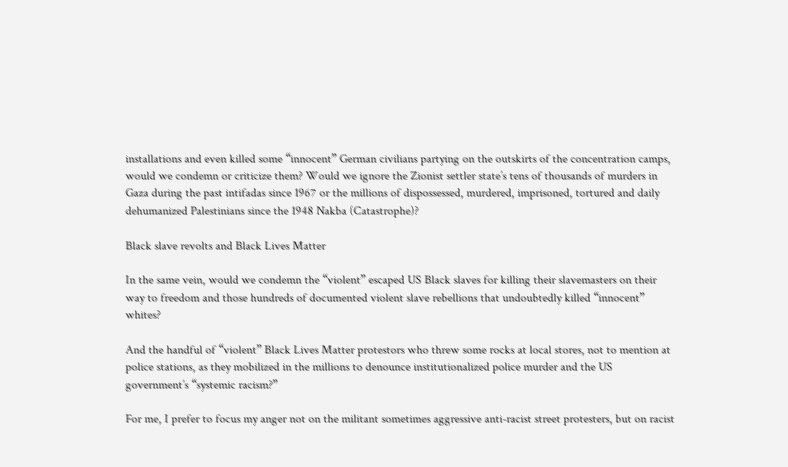installations and even killed some “innocent” German civilians partying on the outskirts of the concentration camps, would we condemn or criticize them? Would we ignore the Zionist settler state’s tens of thousands of murders in Gaza during the past intifadas since 1967 or the millions of dispossessed, murdered, imprisoned, tortured and daily dehumanized Palestinians since the 1948 Nakba (Catastrophe)?

Black slave revolts and Black Lives Matter

In the same vein, would we condemn the “violent” escaped US Black slaves for killing their slavemasters on their way to freedom and those hundreds of documented violent slave rebellions that undoubtedly killed “innocent” whites?

And the handful of “violent” Black Lives Matter protestors who threw some rocks at local stores, not to mention at police stations, as they mobilized in the millions to denounce institutionalized police murder and the US government’s “systemic racism?”

For me, I prefer to focus my anger not on the militant sometimes aggressive anti-racist street protesters, but on racist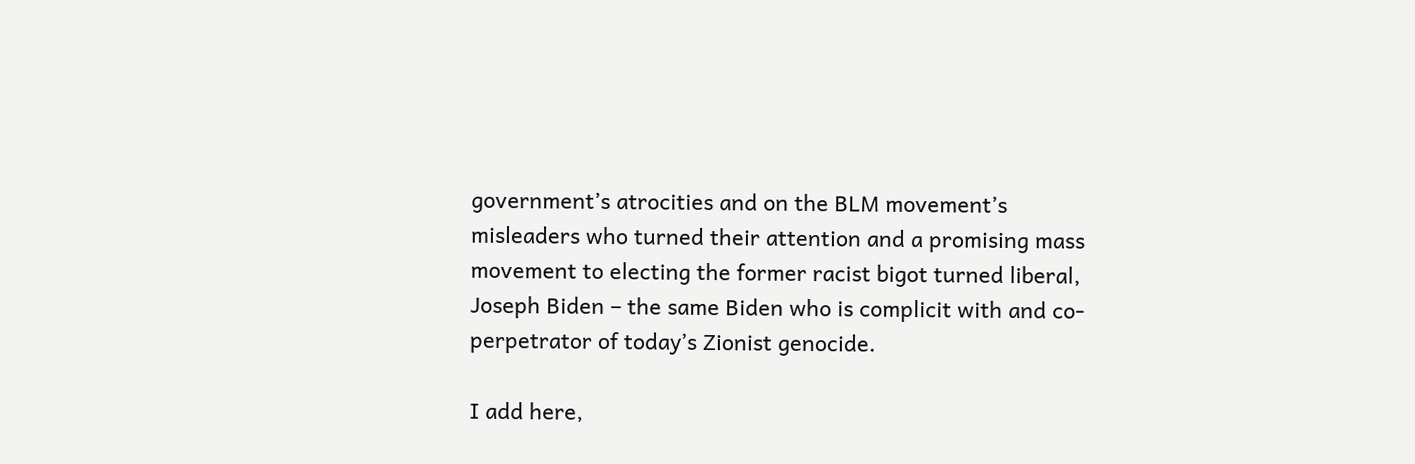government’s atrocities and on the BLM movement’s misleaders who turned their attention and a promising mass movement to electing the former racist bigot turned liberal, Joseph Biden – the same Biden who is complicit with and co-perpetrator of today’s Zionist genocide.

I add here,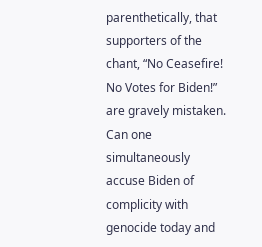parenthetically, that supporters of the chant, “No Ceasefire! No Votes for Biden!” are gravely mistaken. Can one simultaneously accuse Biden of complicity with genocide today and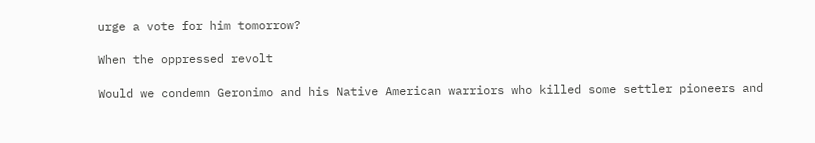urge a vote for him tomorrow?

When the oppressed revolt

Would we condemn Geronimo and his Native American warriors who killed some settler pioneers and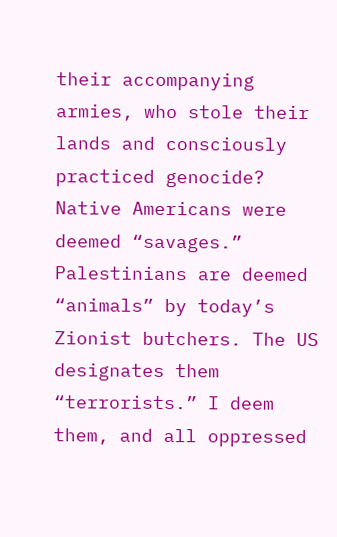their accompanying armies, who stole their lands and consciously practiced genocide? Native Americans were deemed “savages.” Palestinians are deemed “animals” by today’s Zionist butchers. The US designates them “terrorists.” I deem them, and all oppressed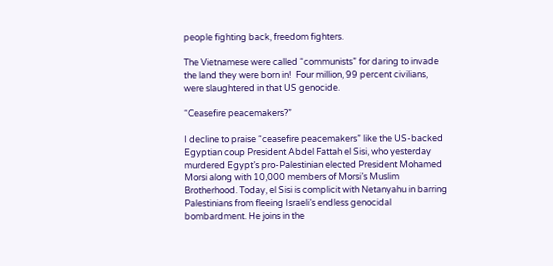people fighting back, freedom fighters.

The Vietnamese were called “communists” for daring to invade the land they were born in!  Four million, 99 percent civilians, were slaughtered in that US genocide.

“Ceasefire peacemakers?”

I decline to praise “ceasefire peacemakers” like the US-backed Egyptian coup President Abdel Fattah el Sisi, who yesterday murdered Egypt’s pro-Palestinian elected President Mohamed Morsi along with 10,000 members of Morsi’s Muslim Brotherhood. Today, el Sisi is complicit with Netanyahu in barring Palestinians from fleeing Israeli’s endless genocidal bombardment. He joins in the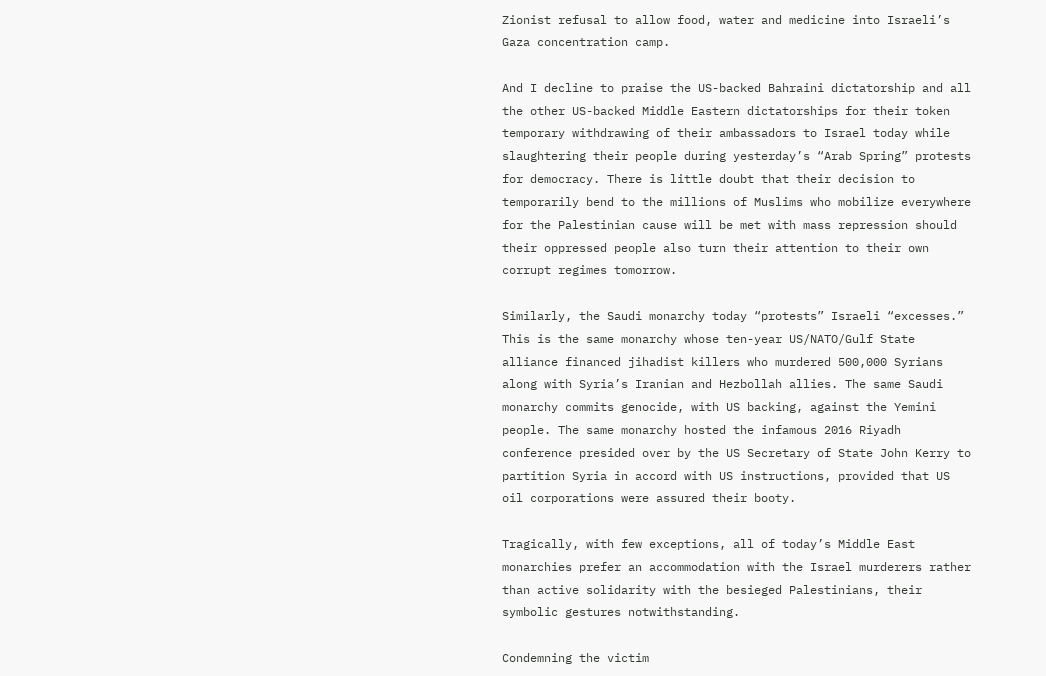Zionist refusal to allow food, water and medicine into Israeli’s Gaza concentration camp.

And I decline to praise the US-backed Bahraini dictatorship and all the other US-backed Middle Eastern dictatorships for their token temporary withdrawing of their ambassadors to Israel today while slaughtering their people during yesterday’s “Arab Spring” protests for democracy. There is little doubt that their decision to temporarily bend to the millions of Muslims who mobilize everywhere for the Palestinian cause will be met with mass repression should their oppressed people also turn their attention to their own corrupt regimes tomorrow.

Similarly, the Saudi monarchy today “protests” Israeli “excesses.” This is the same monarchy whose ten-year US/NATO/Gulf State alliance financed jihadist killers who murdered 500,000 Syrians along with Syria’s Iranian and Hezbollah allies. The same Saudi monarchy commits genocide, with US backing, against the Yemini people. The same monarchy hosted the infamous 2016 Riyadh conference presided over by the US Secretary of State John Kerry to partition Syria in accord with US instructions, provided that US oil corporations were assured their booty.

Tragically, with few exceptions, all of today’s Middle East monarchies prefer an accommodation with the Israel murderers rather than active solidarity with the besieged Palestinians, their symbolic gestures notwithstanding.

Condemning the victim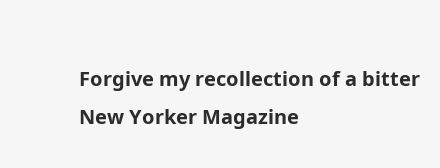Forgive my recollection of a bitter New Yorker Magazine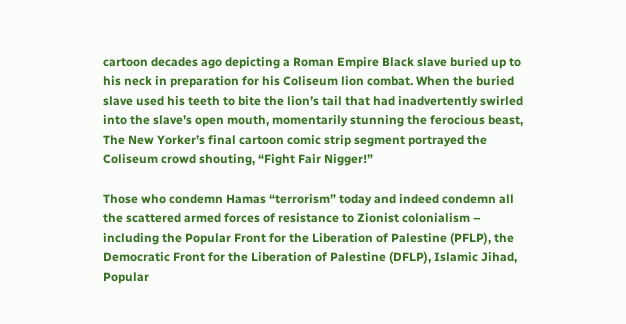cartoon decades ago depicting a Roman Empire Black slave buried up to his neck in preparation for his Coliseum lion combat. When the buried slave used his teeth to bite the lion’s tail that had inadvertently swirled into the slave’s open mouth, momentarily stunning the ferocious beast, The New Yorker’s final cartoon comic strip segment portrayed the Coliseum crowd shouting, “Fight Fair Nigger!”

Those who condemn Hamas “terrorism” today and indeed condemn all the scattered armed forces of resistance to Zionist colonialism – including the Popular Front for the Liberation of Palestine (PFLP), the Democratic Front for the Liberation of Palestine (DFLP), Islamic Jihad, Popular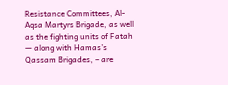Resistance Committees, Al-Aqsa Martyrs Brigade, as well as the fighting units of Fatah — along with Hamas’s Qassam Brigades, – are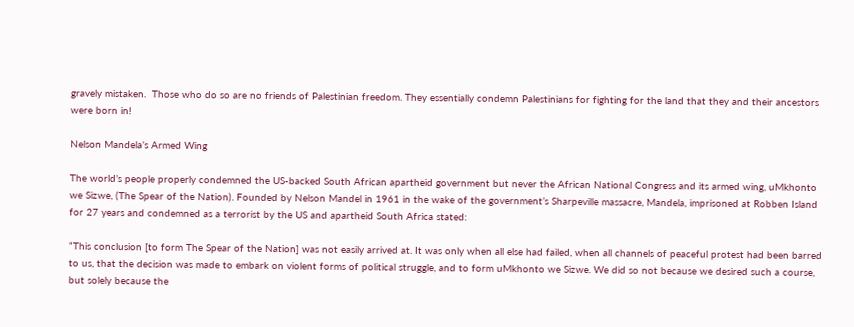gravely mistaken.  Those who do so are no friends of Palestinian freedom. They essentially condemn Palestinians for fighting for the land that they and their ancestors were born in!

Nelson Mandela’s Armed Wing

The world’s people properly condemned the US-backed South African apartheid government but never the African National Congress and its armed wing, uMkhonto we Sizwe, (The Spear of the Nation). Founded by Nelson Mandel in 1961 in the wake of the government’s Sharpeville massacre, Mandela, imprisoned at Robben Island for 27 years and condemned as a terrorist by the US and apartheid South Africa stated:

“This conclusion [to form The Spear of the Nation] was not easily arrived at. It was only when all else had failed, when all channels of peaceful protest had been barred to us, that the decision was made to embark on violent forms of political struggle, and to form uMkhonto we Sizwe. We did so not because we desired such a course, but solely because the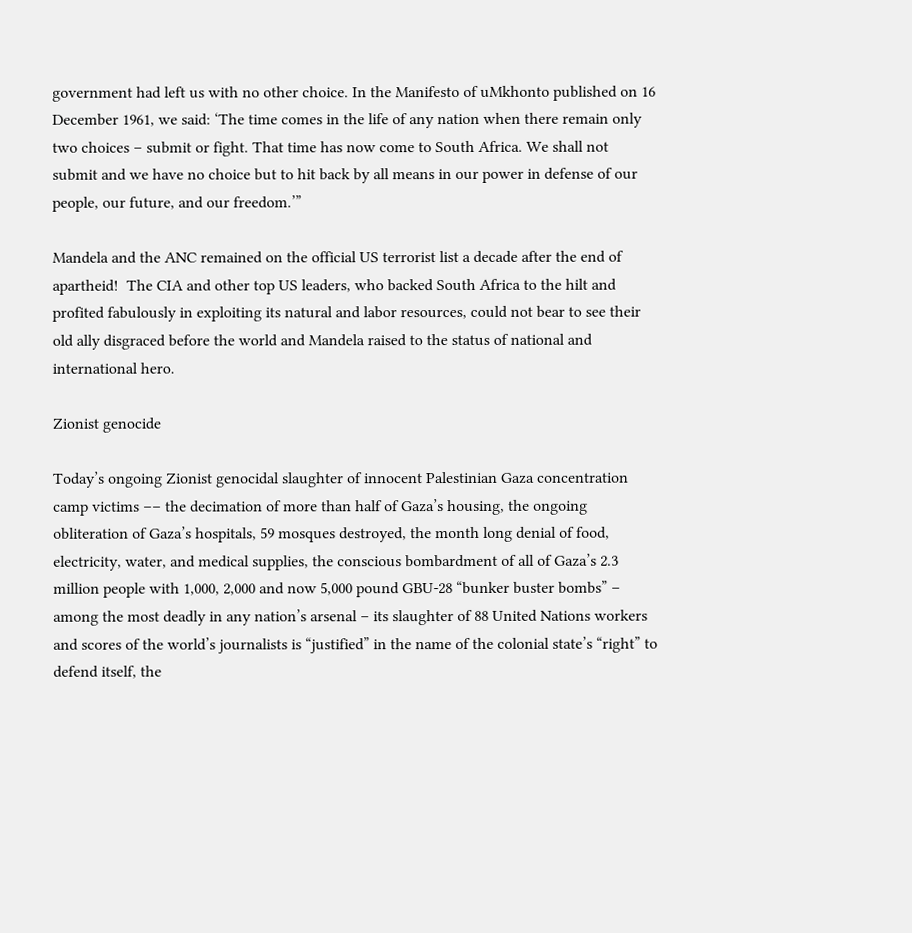government had left us with no other choice. In the Manifesto of uMkhonto published on 16 December 1961, we said: ‘The time comes in the life of any nation when there remain only two choices – submit or fight. That time has now come to South Africa. We shall not submit and we have no choice but to hit back by all means in our power in defense of our people, our future, and our freedom.’”

Mandela and the ANC remained on the official US terrorist list a decade after the end of apartheid!  The CIA and other top US leaders, who backed South Africa to the hilt and profited fabulously in exploiting its natural and labor resources, could not bear to see their old ally disgraced before the world and Mandela raised to the status of national and international hero.

Zionist genocide

Today’s ongoing Zionist genocidal slaughter of innocent Palestinian Gaza concentration camp victims –– the decimation of more than half of Gaza’s housing, the ongoing obliteration of Gaza’s hospitals, 59 mosques destroyed, the month long denial of food, electricity, water, and medical supplies, the conscious bombardment of all of Gaza’s 2.3 million people with 1,000, 2,000 and now 5,000 pound GBU-28 “bunker buster bombs” – among the most deadly in any nation’s arsenal – its slaughter of 88 United Nations workers and scores of the world’s journalists is “justified” in the name of the colonial state’s “right” to defend itself, the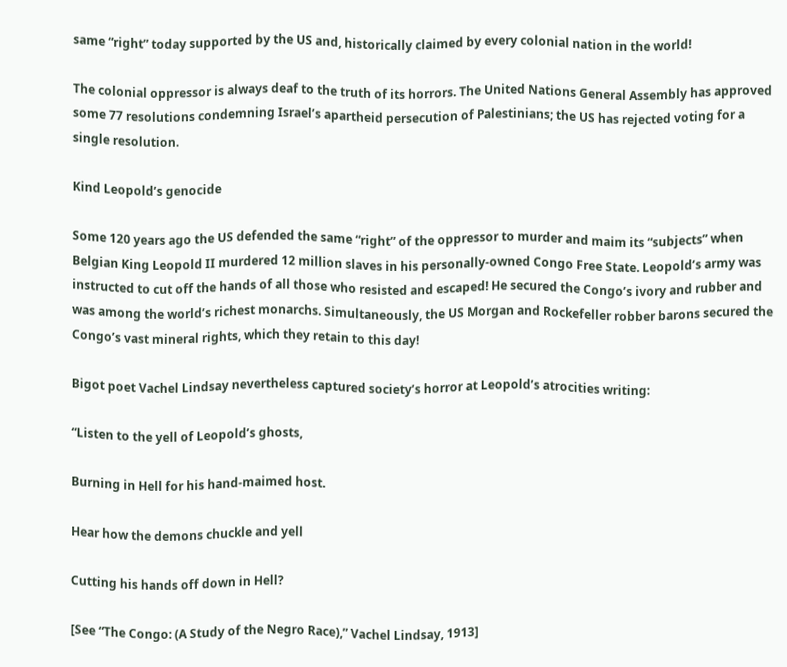same “right” today supported by the US and, historically claimed by every colonial nation in the world!

The colonial oppressor is always deaf to the truth of its horrors. The United Nations General Assembly has approved some 77 resolutions condemning Israel’s apartheid persecution of Palestinians; the US has rejected voting for a single resolution.

Kind Leopold’s genocide

Some 120 years ago the US defended the same “right” of the oppressor to murder and maim its “subjects” when Belgian King Leopold II murdered 12 million slaves in his personally-owned Congo Free State. Leopold’s army was instructed to cut off the hands of all those who resisted and escaped! He secured the Congo’s ivory and rubber and was among the world’s richest monarchs. Simultaneously, the US Morgan and Rockefeller robber barons secured the Congo’s vast mineral rights, which they retain to this day!

Bigot poet Vachel Lindsay nevertheless captured society’s horror at Leopold’s atrocities writing:

“Listen to the yell of Leopold’s ghosts,

Burning in Hell for his hand-maimed host.

Hear how the demons chuckle and yell

Cutting his hands off down in Hell?

[See “The Congo: (A Study of the Negro Race),” Vachel Lindsay, 1913]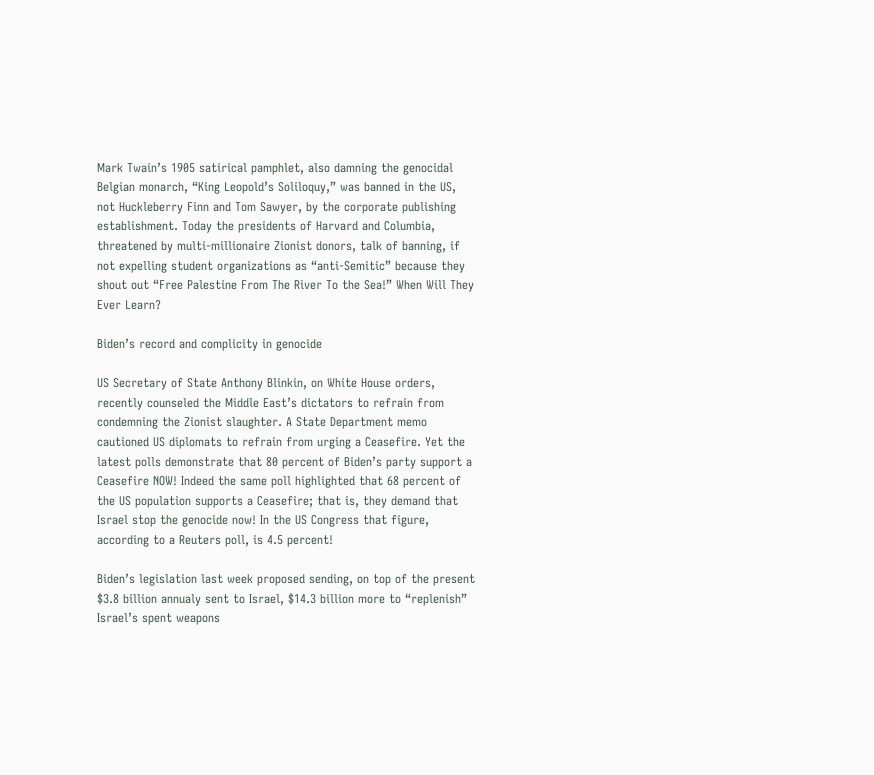Mark Twain’s 1905 satirical pamphlet, also damning the genocidal Belgian monarch, “King Leopold’s Soliloquy,” was banned in the US, not Huckleberry Finn and Tom Sawyer, by the corporate publishing establishment. Today the presidents of Harvard and Columbia, threatened by multi-millionaire Zionist donors, talk of banning, if not expelling student organizations as “anti-Semitic” because they shout out “Free Palestine From The River To the Sea!” When Will They Ever Learn?

Biden’s record and complicity in genocide

US Secretary of State Anthony Blinkin, on White House orders, recently counseled the Middle East’s dictators to refrain from condemning the Zionist slaughter. A State Department memo cautioned US diplomats to refrain from urging a Ceasefire. Yet the latest polls demonstrate that 80 percent of Biden’s party support a Ceasefire NOW! Indeed the same poll highlighted that 68 percent of the US population supports a Ceasefire; that is, they demand that Israel stop the genocide now! In the US Congress that figure, according to a Reuters poll, is 4.5 percent!

Biden’s legislation last week proposed sending, on top of the present $3.8 billion annualy sent to Israel, $14.3 billion more to “replenish” Israel’s spent weapons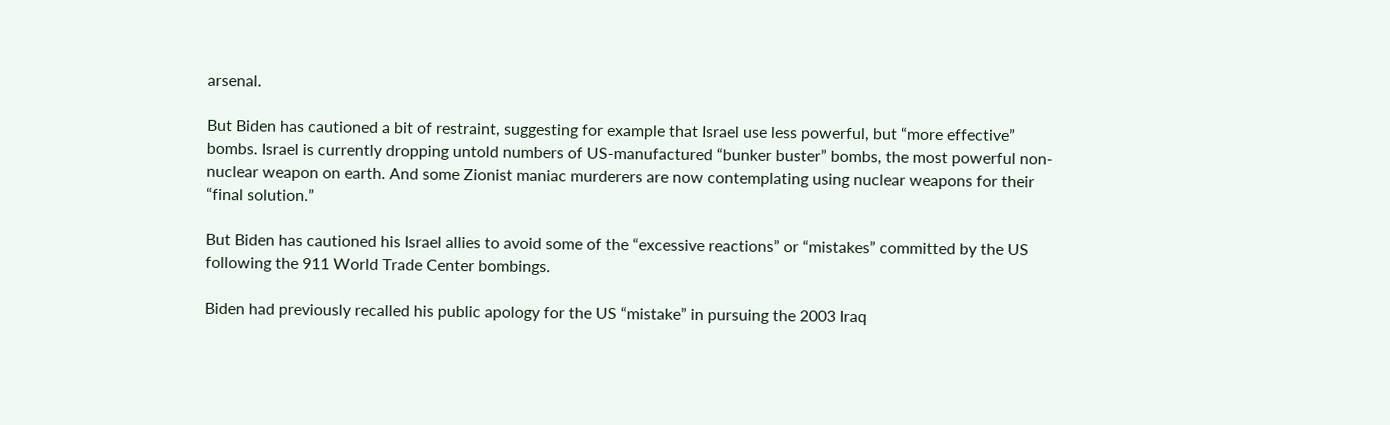arsenal.

But Biden has cautioned a bit of restraint, suggesting for example that Israel use less powerful, but “more effective” bombs. Israel is currently dropping untold numbers of US-manufactured “bunker buster” bombs, the most powerful non-nuclear weapon on earth. And some Zionist maniac murderers are now contemplating using nuclear weapons for their “final solution.”

But Biden has cautioned his Israel allies to avoid some of the “excessive reactions” or “mistakes” committed by the US following the 911 World Trade Center bombings.

Biden had previously recalled his public apology for the US “mistake” in pursuing the 2003 Iraq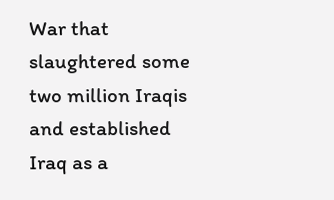War that slaughtered some two million Iraqis and established Iraq as a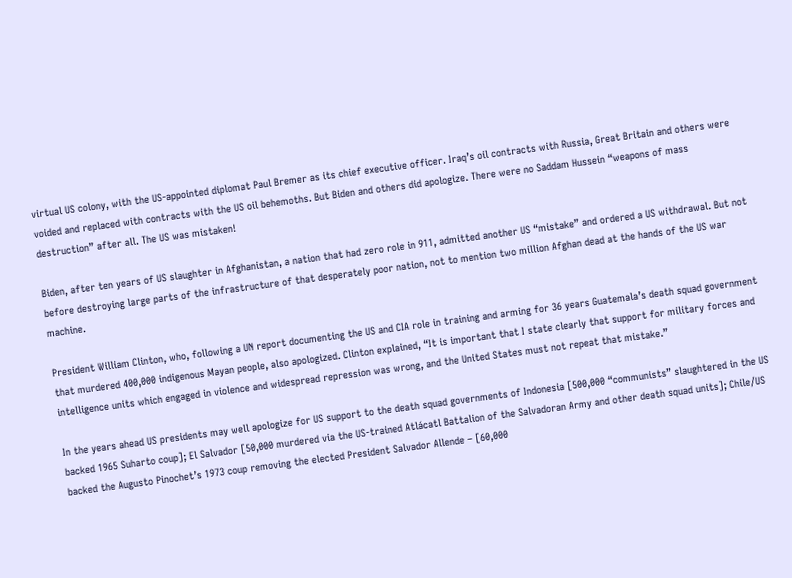virtual US colony, with the US-appointed diplomat Paul Bremer as its chief executive officer. Iraq’s oil contracts with Russia, Great Britain and others were voided and replaced with contracts with the US oil behemoths. But Biden and others did apologize. There were no Saddam Hussein “weapons of mass destruction” after all. The US was mistaken!

Biden, after ten years of US slaughter in Afghanistan, a nation that had zero role in 911, admitted another US “mistake” and ordered a US withdrawal. But not before destroying large parts of the infrastructure of that desperately poor nation, not to mention two million Afghan dead at the hands of the US war machine.

President William Clinton, who, following a UN report documenting the US and CIA role in training and arming for 36 years Guatemala’s death squad government that murdered 400,000 indigenous Mayan people, also apologized. Clinton explained, “It is important that I state clearly that support for military forces and intelligence units which engaged in violence and widespread repression was wrong, and the United States must not repeat that mistake.”

In the years ahead US presidents may well apologize for US support to the death squad governments of Indonesia [500,000 “communists” slaughtered in the US backed 1965 Suharto coup]; El Salvador [50,000 murdered via the US-trained Atlácatl Battalion of the Salvadoran Army and other death squad units]; Chile/US backed the Augusto Pinochet’s 1973 coup removing the elected President Salvador Allende – [60,000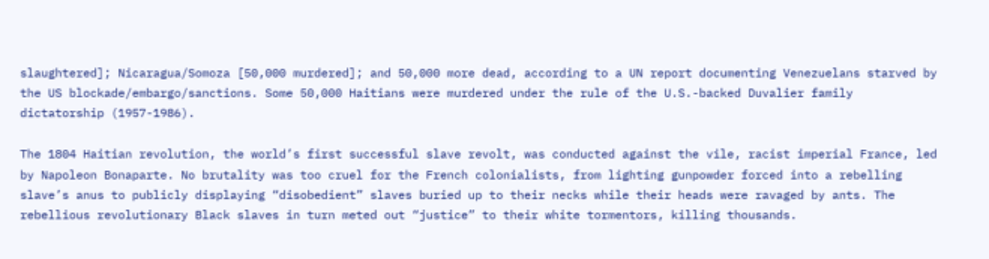slaughtered]; Nicaragua/Somoza [50,000 murdered]; and 50,000 more dead, according to a UN report documenting Venezuelans starved by the US blockade/embargo/sanctions. Some 50,000 Haitians were murdered under the rule of the U.S.-backed Duvalier family dictatorship (1957-1986).

The 1804 Haitian revolution, the world’s first successful slave revolt, was conducted against the vile, racist imperial France, led by Napoleon Bonaparte. No brutality was too cruel for the French colonialists, from lighting gunpowder forced into a rebelling slave’s anus to publicly displaying “disobedient” slaves buried up to their necks while their heads were ravaged by ants. The rebellious revolutionary Black slaves in turn meted out “justice” to their white tormentors, killing thousands.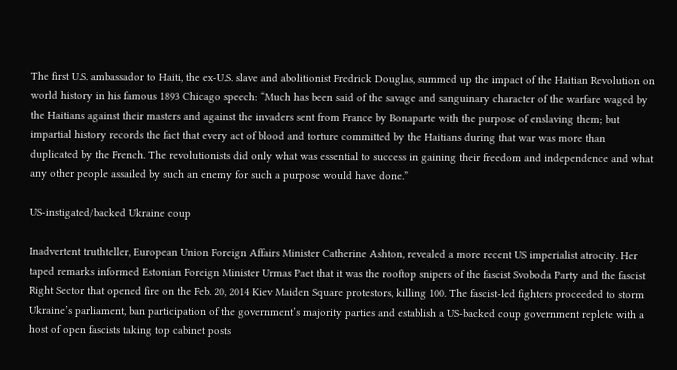The first U.S. ambassador to Haiti, the ex-U.S. slave and abolitionist Fredrick Douglas, summed up the impact of the Haitian Revolution on world history in his famous 1893 Chicago speech: “Much has been said of the savage and sanguinary character of the warfare waged by the Haitians against their masters and against the invaders sent from France by Bonaparte with the purpose of enslaving them; but impartial history records the fact that every act of blood and torture committed by the Haitians during that war was more than duplicated by the French. The revolutionists did only what was essential to success in gaining their freedom and independence and what any other people assailed by such an enemy for such a purpose would have done.”

US-instigated/backed Ukraine coup

Inadvertent truthteller, European Union Foreign Affairs Minister Catherine Ashton, revealed a more recent US imperialist atrocity. Her taped remarks informed Estonian Foreign Minister Urmas Paet that it was the rooftop snipers of the fascist Svoboda Party and the fascist Right Sector that opened fire on the Feb. 20, 2014 Kiev Maiden Square protestors, killing 100. The fascist-led fighters proceeded to storm Ukraine’s parliament, ban participation of the government’s majority parties and establish a US-backed coup government replete with a host of open fascists taking top cabinet posts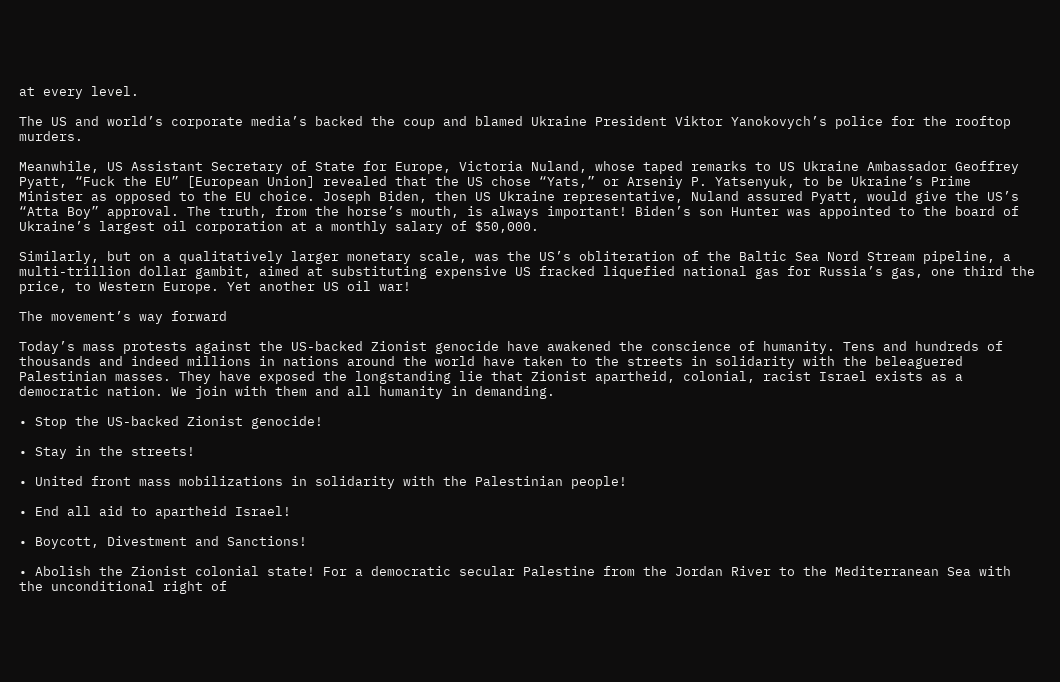at every level.

The US and world’s corporate media’s backed the coup and blamed Ukraine President Viktor Yanokovych’s police for the rooftop murders.

Meanwhile, US Assistant Secretary of State for Europe, Victoria Nuland, whose taped remarks to US Ukraine Ambassador Geoffrey Pyatt, “Fuck the EU” [European Union] revealed that the US chose “Yats,” or Arseniy P. Yatsenyuk, to be Ukraine’s Prime Minister as opposed to the EU choice. Joseph Biden, then US Ukraine representative, Nuland assured Pyatt, would give the US’s  “Atta Boy” approval. The truth, from the horse’s mouth, is always important! Biden’s son Hunter was appointed to the board of Ukraine’s largest oil corporation at a monthly salary of $50,000.

Similarly, but on a qualitatively larger monetary scale, was the US’s obliteration of the Baltic Sea Nord Stream pipeline, a multi-trillion dollar gambit, aimed at substituting expensive US fracked liquefied national gas for Russia’s gas, one third the price, to Western Europe. Yet another US oil war!

The movement’s way forward

Today’s mass protests against the US-backed Zionist genocide have awakened the conscience of humanity. Tens and hundreds of thousands and indeed millions in nations around the world have taken to the streets in solidarity with the beleaguered Palestinian masses. They have exposed the longstanding lie that Zionist apartheid, colonial, racist Israel exists as a democratic nation. We join with them and all humanity in demanding.

• Stop the US-backed Zionist genocide!

• Stay in the streets!

• United front mass mobilizations in solidarity with the Palestinian people!

• End all aid to apartheid Israel!

• Boycott, Divestment and Sanctions!

• Abolish the Zionist colonial state! For a democratic secular Palestine from the Jordan River to the Mediterranean Sea with the unconditional right of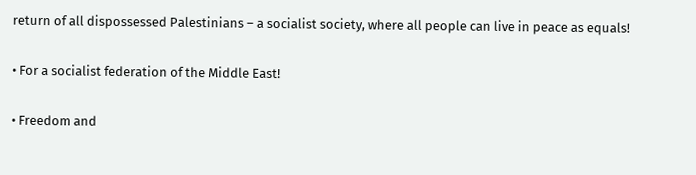return of all dispossessed Palestinians – a socialist society, where all people can live in peace as equals!

• For a socialist federation of the Middle East!

• Freedom and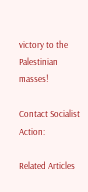victory to the Palestinian masses!

Contact Socialist Action:

Related Articles